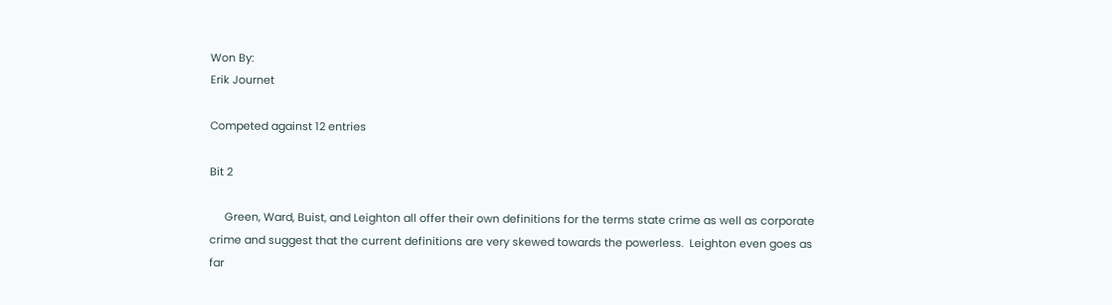Won By:
Erik Journet

Competed against 12 entries

Bit 2

     Green, Ward, Buist, and Leighton all offer their own definitions for the terms state crime as well as corporate crime and suggest that the current definitions are very skewed towards the powerless.  Leighton even goes as far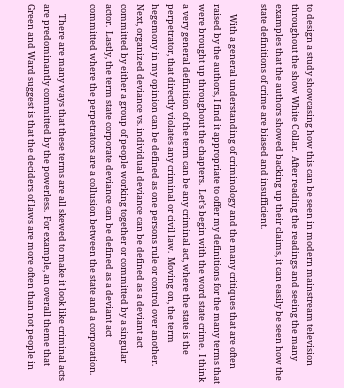to design a study showcasing how this can be seen in modern mainstream television throughout the show White Collar.  After reading the readings and seeing the many examples that the authors showed backing up their claims, it can easily be seen how the state definitions of crime are biased and insufficient.

     With a general understanding of criminology and the many critiques that are often raised by the authors, I find it appropriate to offer my definitions for the many terms that were brought up throughout the chapters.  Let’s begin with the word state crime.  I think a very general definition of the term can be any criminal act, where the state is the perpetrator, that directly violates any criminal or civil law.  Moving on, the term hegemony in my opinion can be defined as one persons rule or control over another.  Next, organized deviance vs. individual deviance can be defined as a deviant act committed by either a group of people working together or committed by a singular actor.  Lastly, the term state corporate deviance can be defined as a deviant act committed where the perpetrators are a collusion between the state and a corporation.

     There are many ways that these terms are all skewed to make it look like criminal acts are predominantly committed by the powerless.  For example, an overall theme that Green and Ward suggest is that the deciders of laws are more often than not people in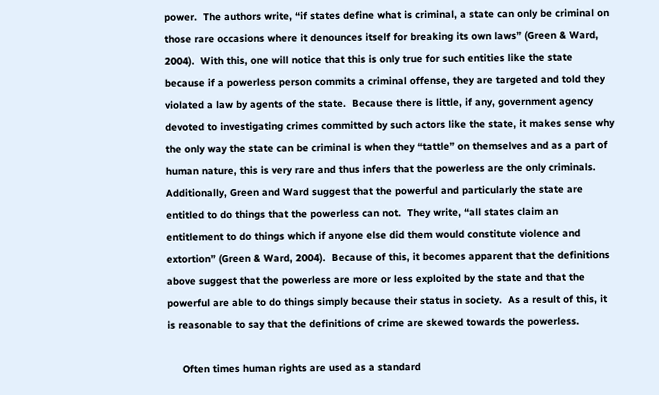power.  The authors write, “if states define what is criminal, a state can only be criminal on those rare occasions where it denounces itself for breaking its own laws” (Green & Ward, 2004).  With this, one will notice that this is only true for such entities like the state because if a powerless person commits a criminal offense, they are targeted and told they violated a law by agents of the state.  Because there is little, if any, government agency devoted to investigating crimes committed by such actors like the state, it makes sense why the only way the state can be criminal is when they “tattle” on themselves and as a part of human nature, this is very rare and thus infers that the powerless are the only criminals.  Additionally, Green and Ward suggest that the powerful and particularly the state are entitled to do things that the powerless can not.  They write, “all states claim an entitlement to do things which if anyone else did them would constitute violence and extortion” (Green & Ward, 2004).  Because of this, it becomes apparent that the definitions above suggest that the powerless are more or less exploited by the state and that the powerful are able to do things simply because their status in society.  As a result of this, it is reasonable to say that the definitions of crime are skewed towards the powerless.

     Often times human rights are used as a standard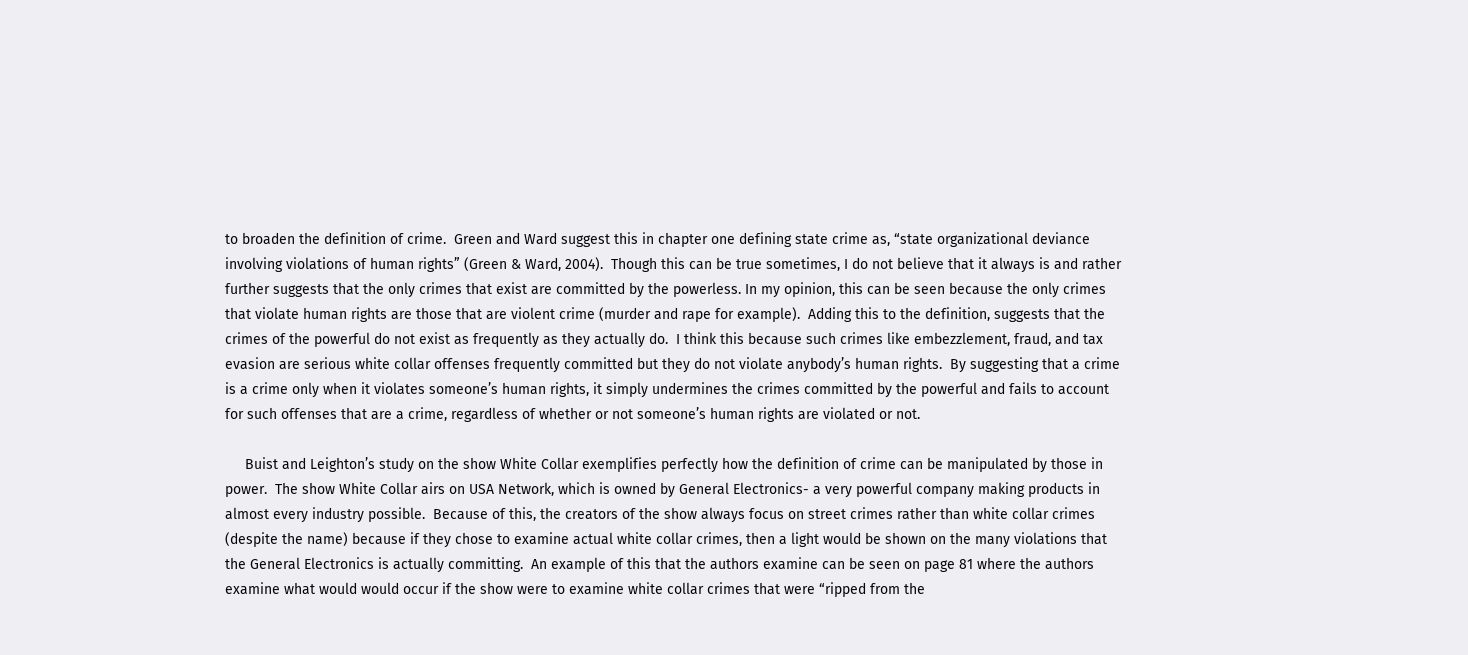to broaden the definition of crime.  Green and Ward suggest this in chapter one defining state crime as, “state organizational deviance involving violations of human rights” (Green & Ward, 2004).  Though this can be true sometimes, I do not believe that it always is and rather further suggests that the only crimes that exist are committed by the powerless. In my opinion, this can be seen because the only crimes that violate human rights are those that are violent crime (murder and rape for example).  Adding this to the definition, suggests that the crimes of the powerful do not exist as frequently as they actually do.  I think this because such crimes like embezzlement, fraud, and tax evasion are serious white collar offenses frequently committed but they do not violate anybody’s human rights.  By suggesting that a crime is a crime only when it violates someone’s human rights, it simply undermines the crimes committed by the powerful and fails to account for such offenses that are a crime, regardless of whether or not someone’s human rights are violated or not.

     Buist and Leighton’s study on the show White Collar exemplifies perfectly how the definition of crime can be manipulated by those in power.  The show White Collar airs on USA Network, which is owned by General Electronics- a very powerful company making products in almost every industry possible.  Because of this, the creators of the show always focus on street crimes rather than white collar crimes (despite the name) because if they chose to examine actual white collar crimes, then a light would be shown on the many violations that the General Electronics is actually committing.  An example of this that the authors examine can be seen on page 81 where the authors examine what would would occur if the show were to examine white collar crimes that were “ripped from the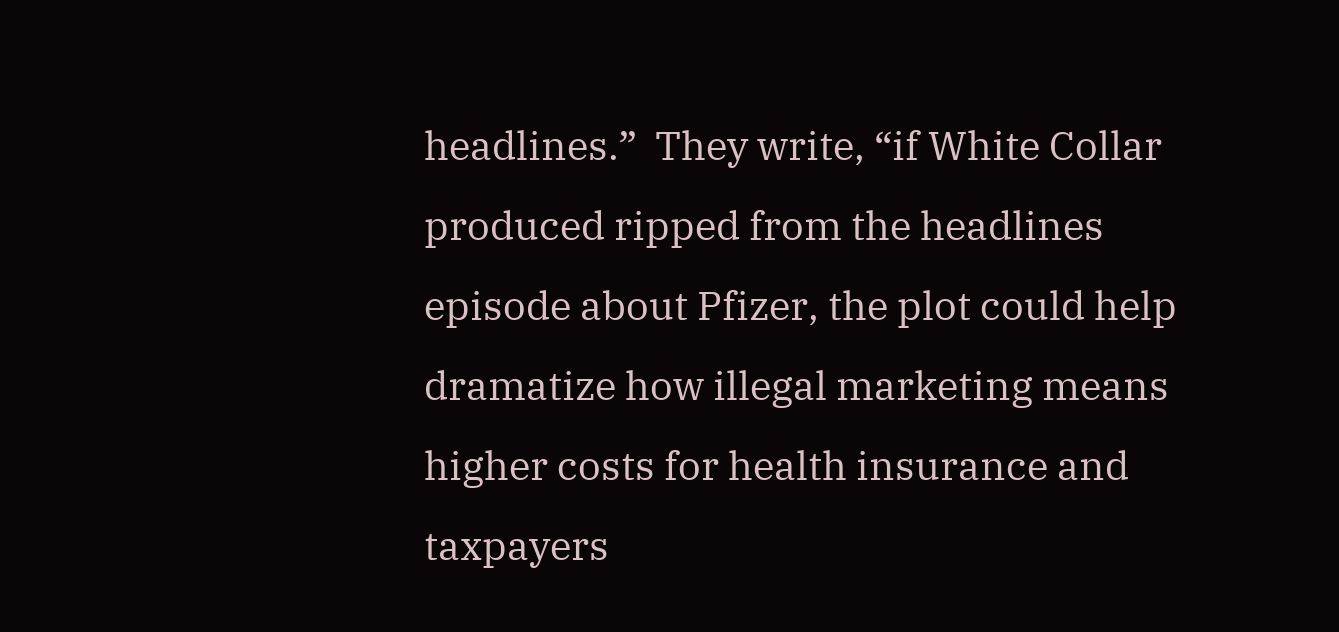headlines.”  They write, “if White Collar produced ripped from the headlines episode about Pfizer, the plot could help dramatize how illegal marketing means higher costs for health insurance and taxpayers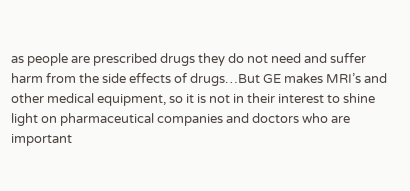as people are prescribed drugs they do not need and suffer harm from the side effects of drugs…But GE makes MRI’s and other medical equipment, so it is not in their interest to shine light on pharmaceutical companies and doctors who are important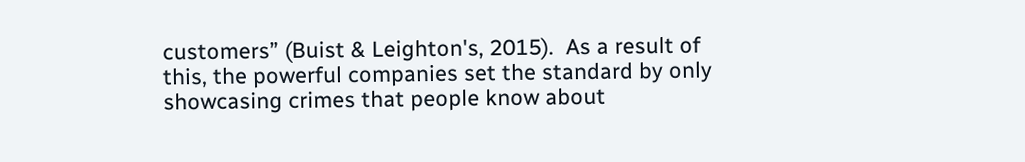customers” (Buist & Leighton's, 2015).  As a result of this, the powerful companies set the standard by only showcasing crimes that people know about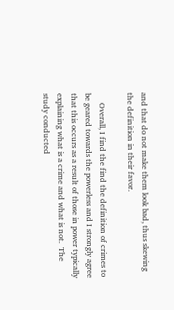and that do not make them look bad, thus skewing the definition in their favor.

     Overall, I find the find the definition of crimes to be geared towards the powerless and I strongly agree that this occurs as a result of those in power typically explaining what is a crime and what is not.  The study conducted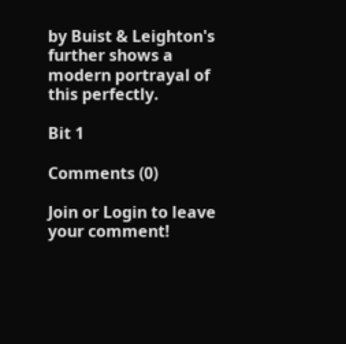by Buist & Leighton's further shows a modern portrayal of this perfectly.

Bit 1

Comments (0)

Join or Login to leave your comment!